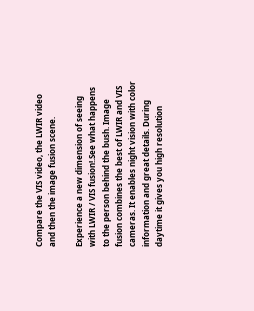Compare the VIS video, the LWIR video and then the image fusion scene.

Experience a new dimension of seeing with LWIR / VIS fusion!.See what happens to the person behind the bush. Image fusion combines the best of LWIR and VIS cameras. It enables night vision with color information and great details. During daytime it gives you high resolution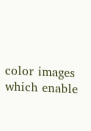color images which enable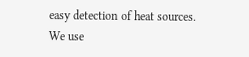easy detection of heat sources. We use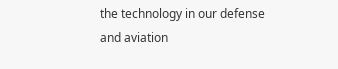the technology in our defense and aviation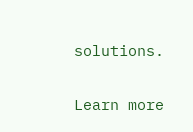solutions.

Learn more